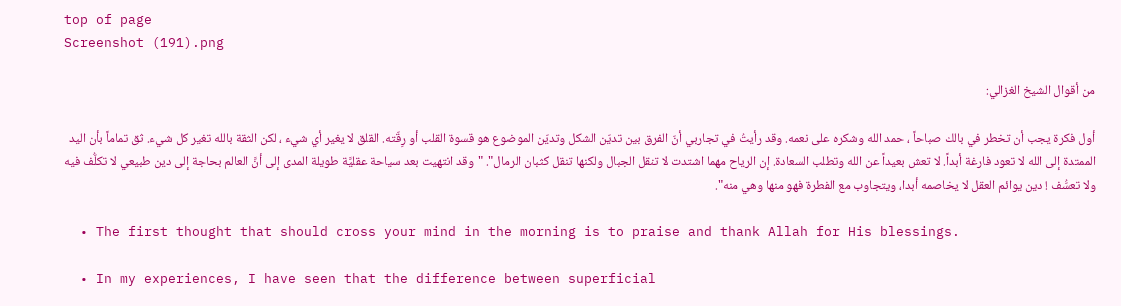top of page
Screenshot (191).png

من أقوال الشيخ الغزالي:

أول فكرة يجب أن تخطر في بالك صباحاً ، حمد الله وشكره على نعمه. وقد رأيتُ في تجاربي أنّ الفرق بين تديّن الشكل وتديّن الموضوع هو قسوة القلب أو رِقّته. القلق لا يغير أي شيء ، لكن الثقة بالله تغير كل شيء. ثق تماماً بأن اليد الممتدة إلى الله لا تعود فارغة أبداً. لا تعش بعيداً عن الله وتطلب السعادة. إن الرياح مهما اشتدت لا تنقل الجبال ولكنها تنقل كثبان الرمال". "وقد انتهيت بعد سياحة عقليَّة طويلة المدى إلى أنَّ العالم بحاجة إلى دين طبيعي لا تكلُّف فيه ولا تعسُّف ! دين يوائم العقل لا يخاصمه أبدا، ويتجاوب مع الفطرة فهو منها وهي منه".

  • The first thought that should cross your mind in the morning is to praise and thank Allah for His blessings.

  • In my experiences, I have seen that the difference between superficial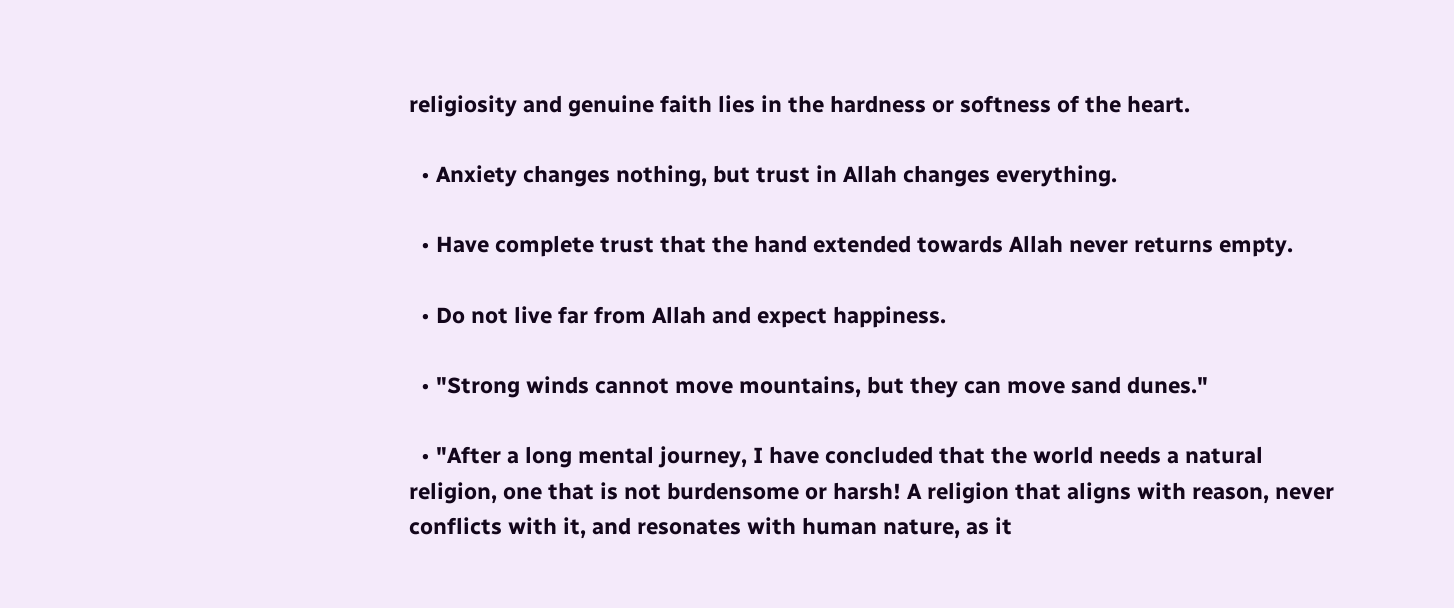religiosity and genuine faith lies in the hardness or softness of the heart.

  • Anxiety changes nothing, but trust in Allah changes everything.

  • Have complete trust that the hand extended towards Allah never returns empty.

  • Do not live far from Allah and expect happiness.

  • "Strong winds cannot move mountains, but they can move sand dunes."

  • "After a long mental journey, I have concluded that the world needs a natural religion, one that is not burdensome or harsh! A religion that aligns with reason, never conflicts with it, and resonates with human nature, as it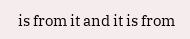is from it and it is from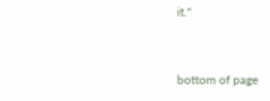it."


bottom of page